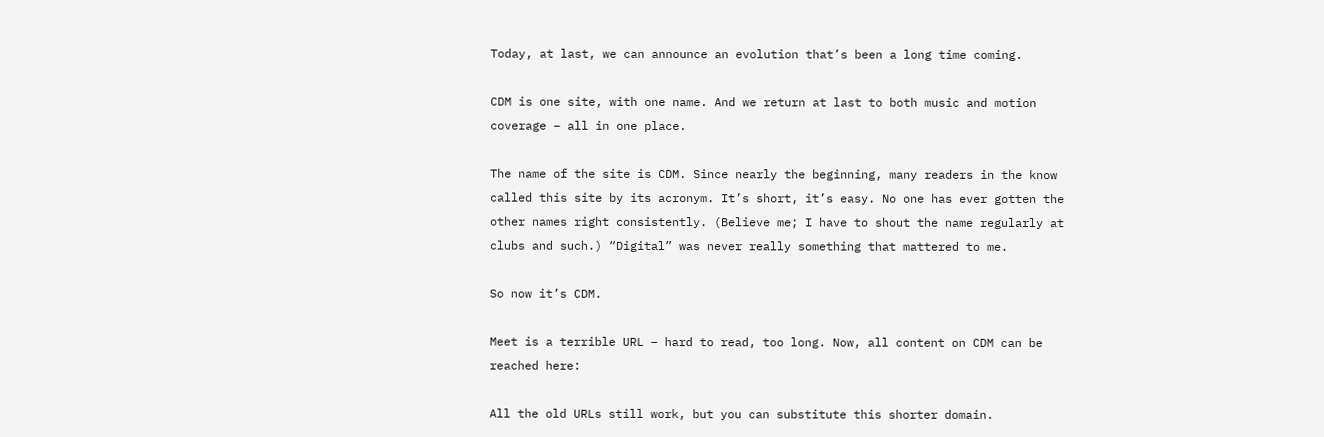Today, at last, we can announce an evolution that’s been a long time coming.

CDM is one site, with one name. And we return at last to both music and motion coverage – all in one place.

The name of the site is CDM. Since nearly the beginning, many readers in the know called this site by its acronym. It’s short, it’s easy. No one has ever gotten the other names right consistently. (Believe me; I have to shout the name regularly at clubs and such.) “Digital” was never really something that mattered to me.

So now it’s CDM.

Meet is a terrible URL – hard to read, too long. Now, all content on CDM can be reached here:

All the old URLs still work, but you can substitute this shorter domain.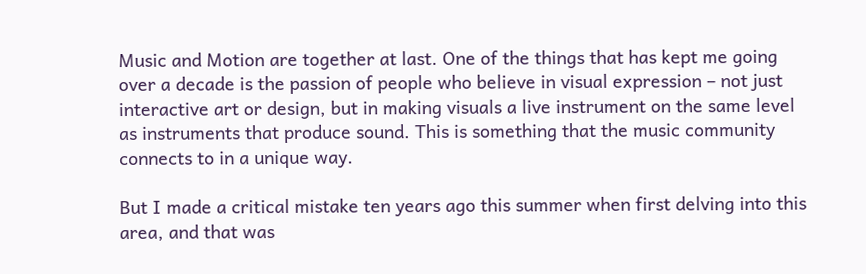Music and Motion are together at last. One of the things that has kept me going over a decade is the passion of people who believe in visual expression – not just interactive art or design, but in making visuals a live instrument on the same level as instruments that produce sound. This is something that the music community connects to in a unique way.

But I made a critical mistake ten years ago this summer when first delving into this area, and that was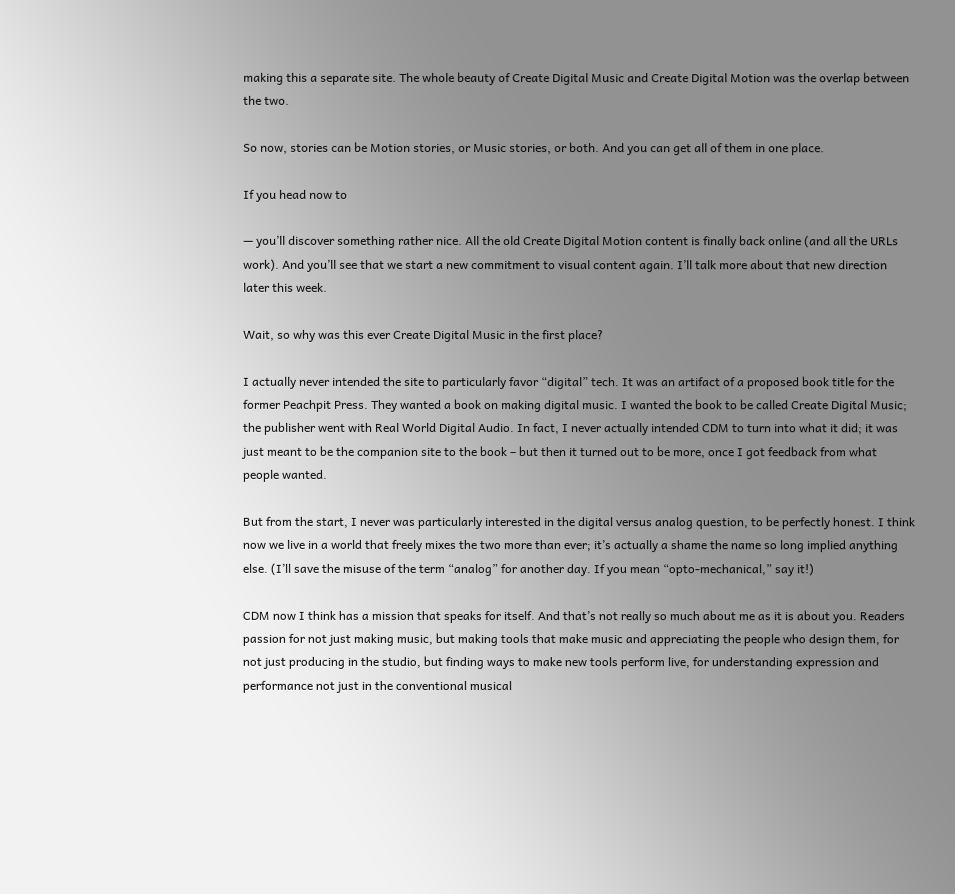making this a separate site. The whole beauty of Create Digital Music and Create Digital Motion was the overlap between the two.

So now, stories can be Motion stories, or Music stories, or both. And you can get all of them in one place.

If you head now to

— you’ll discover something rather nice. All the old Create Digital Motion content is finally back online (and all the URLs work). And you’ll see that we start a new commitment to visual content again. I’ll talk more about that new direction later this week.

Wait, so why was this ever Create Digital Music in the first place?

I actually never intended the site to particularly favor “digital” tech. It was an artifact of a proposed book title for the former Peachpit Press. They wanted a book on making digital music. I wanted the book to be called Create Digital Music; the publisher went with Real World Digital Audio. In fact, I never actually intended CDM to turn into what it did; it was just meant to be the companion site to the book – but then it turned out to be more, once I got feedback from what people wanted.

But from the start, I never was particularly interested in the digital versus analog question, to be perfectly honest. I think now we live in a world that freely mixes the two more than ever; it’s actually a shame the name so long implied anything else. (I’ll save the misuse of the term “analog” for another day. If you mean “opto-mechanical,” say it!)

CDM now I think has a mission that speaks for itself. And that’s not really so much about me as it is about you. Readers passion for not just making music, but making tools that make music and appreciating the people who design them, for not just producing in the studio, but finding ways to make new tools perform live, for understanding expression and performance not just in the conventional musical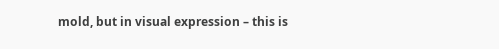mold, but in visual expression – this is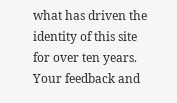what has driven the identity of this site for over ten years. Your feedback and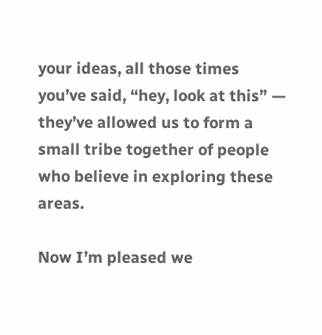your ideas, all those times you’ve said, “hey, look at this” — they’ve allowed us to form a small tribe together of people who believe in exploring these areas.

Now I’m pleased we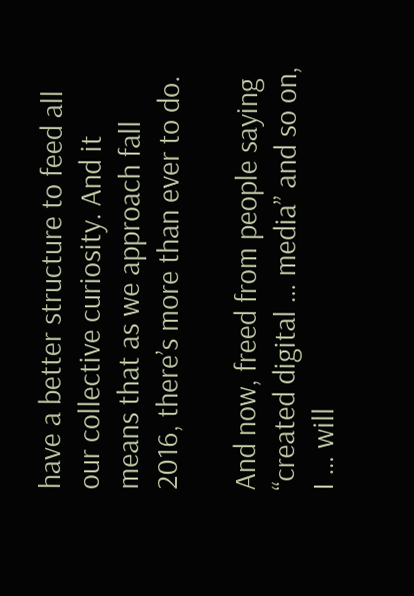have a better structure to feed all our collective curiosity. And it means that as we approach fall 2016, there’s more than ever to do.

And now, freed from people saying “created digital … media” and so on, I … will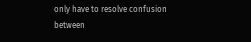only have to resolve confusion between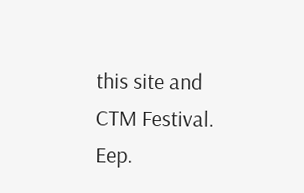this site and CTM Festival. Eep.